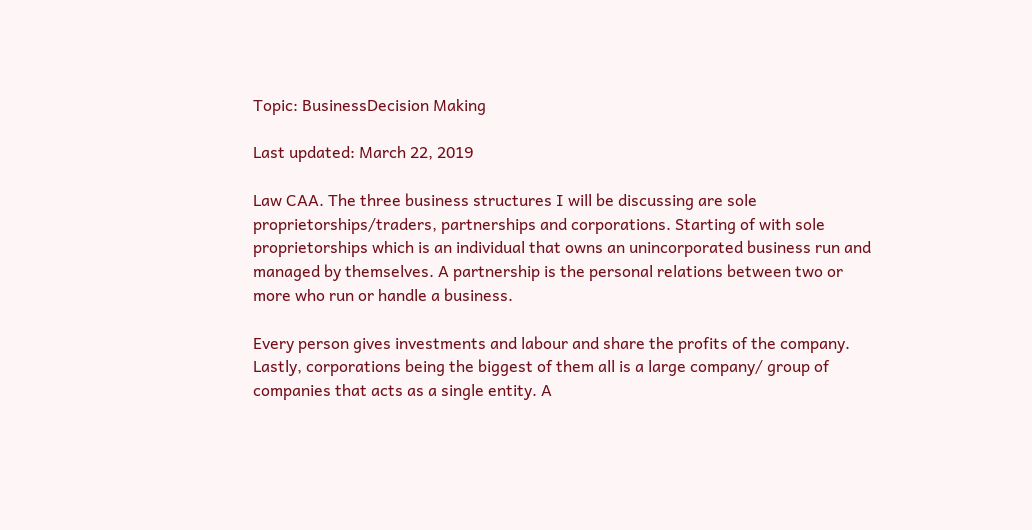Topic: BusinessDecision Making

Last updated: March 22, 2019

Law CAA. The three business structures I will be discussing are sole proprietorships/traders, partnerships and corporations. Starting of with sole proprietorships which is an individual that owns an unincorporated business run and managed by themselves. A partnership is the personal relations between two or more who run or handle a business.

Every person gives investments and labour and share the profits of the company. Lastly, corporations being the biggest of them all is a large company/ group of companies that acts as a single entity. A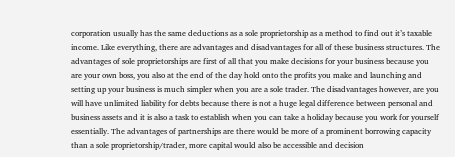corporation usually has the same deductions as a sole proprietorship as a method to find out it’s taxable income. Like everything, there are advantages and disadvantages for all of these business structures. The advantages of sole proprietorships are first of all that you make decisions for your business because you are your own boss, you also at the end of the day hold onto the profits you make and launching and setting up your business is much simpler when you are a sole trader. The disadvantages however, are you will have unlimited liability for debts because there is not a huge legal difference between personal and business assets and it is also a task to establish when you can take a holiday because you work for yourself essentially. The advantages of partnerships are there would be more of a prominent borrowing capacity than a sole proprietorship/trader, more capital would also be accessible and decision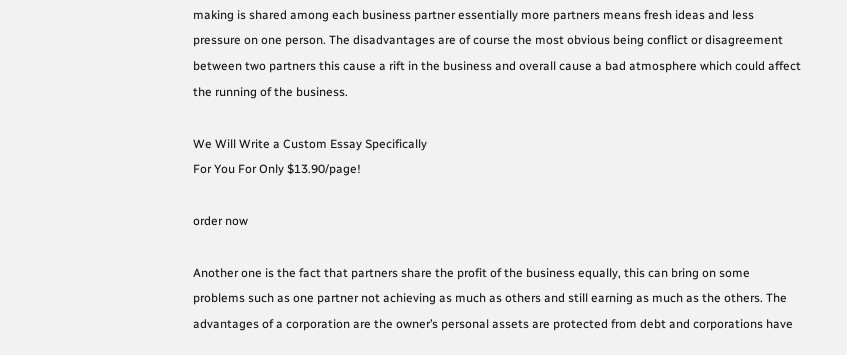making is shared among each business partner essentially more partners means fresh ideas and less pressure on one person. The disadvantages are of course the most obvious being conflict or disagreement between two partners this cause a rift in the business and overall cause a bad atmosphere which could affect the running of the business.

We Will Write a Custom Essay Specifically
For You For Only $13.90/page!

order now

Another one is the fact that partners share the profit of the business equally, this can bring on some problems such as one partner not achieving as much as others and still earning as much as the others. The advantages of a corporation are the owner’s personal assets are protected from debt and corporations have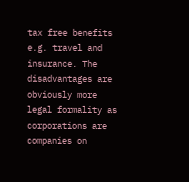tax free benefits e.g. travel and insurance. The disadvantages are obviously more legal formality as corporations are companies on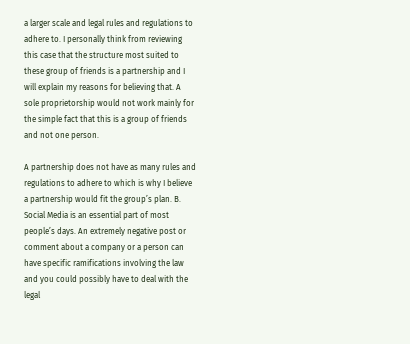a larger scale and legal rules and regulations to adhere to. I personally think from reviewing this case that the structure most suited to these group of friends is a partnership and I will explain my reasons for believing that. A sole proprietorship would not work mainly for the simple fact that this is a group of friends and not one person.

A partnership does not have as many rules and regulations to adhere to which is why I believe a partnership would fit the group’s plan. B. Social Media is an essential part of most people’s days. An extremely negative post or comment about a company or a person can have specific ramifications involving the law and you could possibly have to deal with the legal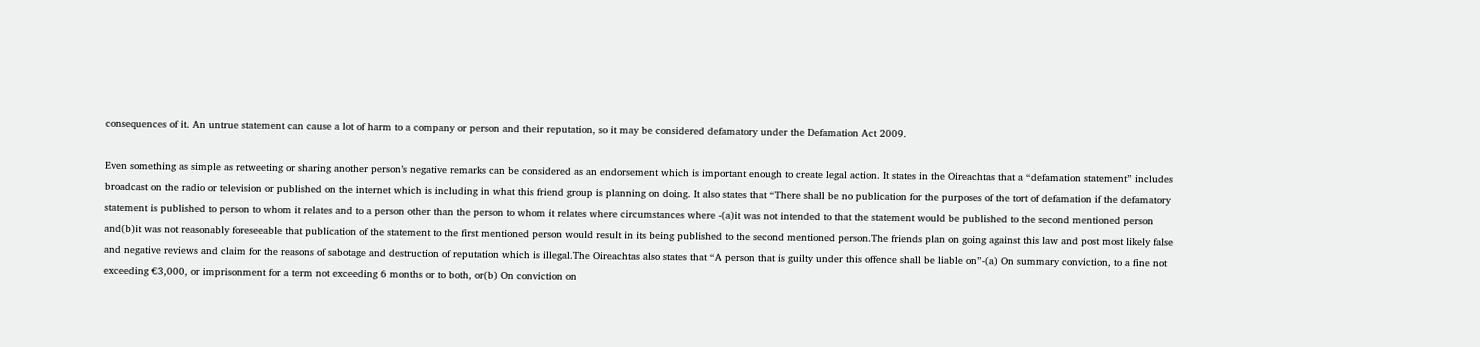consequences of it. An untrue statement can cause a lot of harm to a company or person and their reputation, so it may be considered defamatory under the Defamation Act 2009.

Even something as simple as retweeting or sharing another person’s negative remarks can be considered as an endorsement which is important enough to create legal action. It states in the Oireachtas that a “defamation statement” includes broadcast on the radio or television or published on the internet which is including in what this friend group is planning on doing. It also states that “There shall be no publication for the purposes of the tort of defamation if the defamatory statement is published to person to whom it relates and to a person other than the person to whom it relates where circumstances where -(a)it was not intended to that the statement would be published to the second mentioned person and(b)it was not reasonably foreseeable that publication of the statement to the first mentioned person would result in its being published to the second mentioned person.The friends plan on going against this law and post most likely false and negative reviews and claim for the reasons of sabotage and destruction of reputation which is illegal.The Oireachtas also states that “A person that is guilty under this offence shall be liable on”-(a) On summary conviction, to a fine not exceeding €3,000, or imprisonment for a term not exceeding 6 months or to both, or(b) On conviction on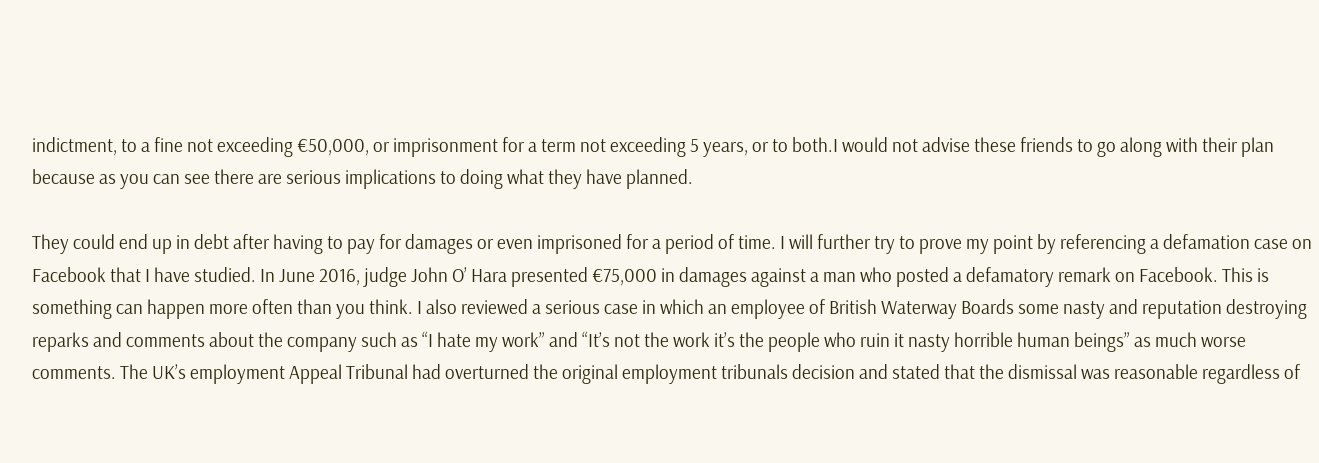indictment, to a fine not exceeding €50,000, or imprisonment for a term not exceeding 5 years, or to both.I would not advise these friends to go along with their plan because as you can see there are serious implications to doing what they have planned.

They could end up in debt after having to pay for damages or even imprisoned for a period of time. I will further try to prove my point by referencing a defamation case on Facebook that I have studied. In June 2016, judge John O’ Hara presented €75,000 in damages against a man who posted a defamatory remark on Facebook. This is something can happen more often than you think. I also reviewed a serious case in which an employee of British Waterway Boards some nasty and reputation destroying reparks and comments about the company such as “I hate my work” and “It’s not the work it’s the people who ruin it nasty horrible human beings” as much worse comments. The UK’s employment Appeal Tribunal had overturned the original employment tribunals decision and stated that the dismissal was reasonable regardless of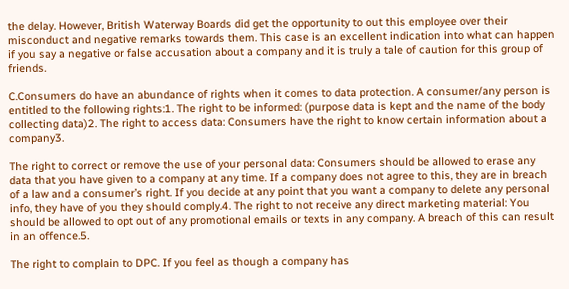the delay. However, British Waterway Boards did get the opportunity to out this employee over their misconduct and negative remarks towards them. This case is an excellent indication into what can happen if you say a negative or false accusation about a company and it is truly a tale of caution for this group of friends.

C.Consumers do have an abundance of rights when it comes to data protection. A consumer/any person is entitled to the following rights:1. The right to be informed: (purpose data is kept and the name of the body collecting data)2. The right to access data: Consumers have the right to know certain information about a company3.

The right to correct or remove the use of your personal data: Consumers should be allowed to erase any data that you have given to a company at any time. If a company does not agree to this, they are in breach of a law and a consumer’s right. If you decide at any point that you want a company to delete any personal info, they have of you they should comply.4. The right to not receive any direct marketing material: You should be allowed to opt out of any promotional emails or texts in any company. A breach of this can result in an offence.5.

The right to complain to DPC. If you feel as though a company has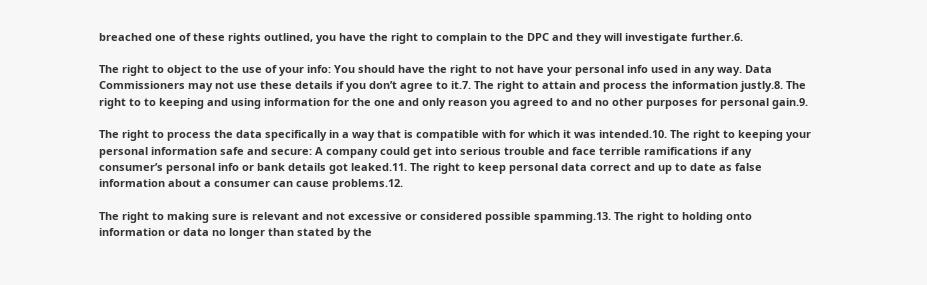breached one of these rights outlined, you have the right to complain to the DPC and they will investigate further.6.

The right to object to the use of your info: You should have the right to not have your personal info used in any way. Data Commissioners may not use these details if you don’t agree to it.7. The right to attain and process the information justly.8. The right to to keeping and using information for the one and only reason you agreed to and no other purposes for personal gain.9.

The right to process the data specifically in a way that is compatible with for which it was intended.10. The right to keeping your personal information safe and secure: A company could get into serious trouble and face terrible ramifications if any consumer’s personal info or bank details got leaked.11. The right to keep personal data correct and up to date as false information about a consumer can cause problems.12.

The right to making sure is relevant and not excessive or considered possible spamming.13. The right to holding onto information or data no longer than stated by the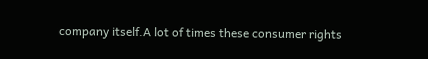company itself.A lot of times these consumer rights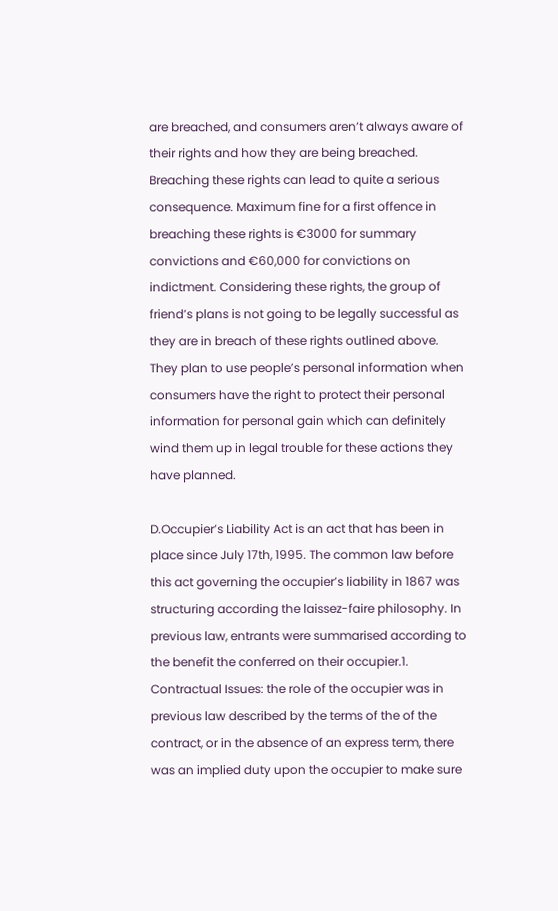are breached, and consumers aren’t always aware of their rights and how they are being breached. Breaching these rights can lead to quite a serious consequence. Maximum fine for a first offence in breaching these rights is €3000 for summary convictions and €60,000 for convictions on indictment. Considering these rights, the group of friend’s plans is not going to be legally successful as they are in breach of these rights outlined above. They plan to use people’s personal information when consumers have the right to protect their personal information for personal gain which can definitely wind them up in legal trouble for these actions they have planned.

D.Occupier’s Liability Act is an act that has been in place since July 17th, 1995. The common law before this act governing the occupier’s liability in 1867 was structuring according the laissez-faire philosophy. In previous law, entrants were summarised according to the benefit the conferred on their occupier.1. Contractual Issues: the role of the occupier was in previous law described by the terms of the of the contract, or in the absence of an express term, there was an implied duty upon the occupier to make sure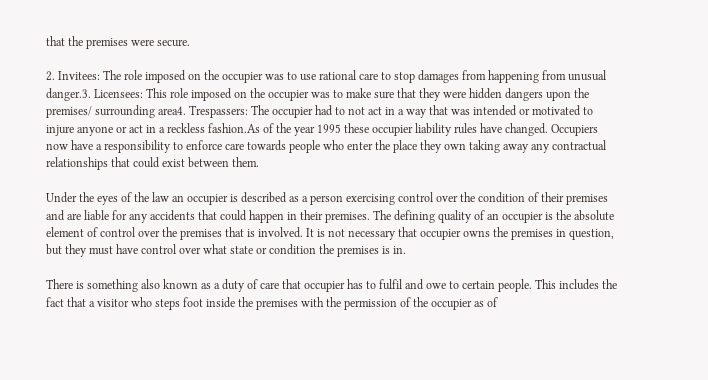that the premises were secure.

2. Invitees: The role imposed on the occupier was to use rational care to stop damages from happening from unusual danger.3. Licensees: This role imposed on the occupier was to make sure that they were hidden dangers upon the premises/ surrounding area4. Trespassers: The occupier had to not act in a way that was intended or motivated to injure anyone or act in a reckless fashion.As of the year 1995 these occupier liability rules have changed. Occupiers now have a responsibility to enforce care towards people who enter the place they own taking away any contractual relationships that could exist between them.

Under the eyes of the law an occupier is described as a person exercising control over the condition of their premises and are liable for any accidents that could happen in their premises. The defining quality of an occupier is the absolute element of control over the premises that is involved. It is not necessary that occupier owns the premises in question, but they must have control over what state or condition the premises is in.

There is something also known as a duty of care that occupier has to fulfil and owe to certain people. This includes the fact that a visitor who steps foot inside the premises with the permission of the occupier as of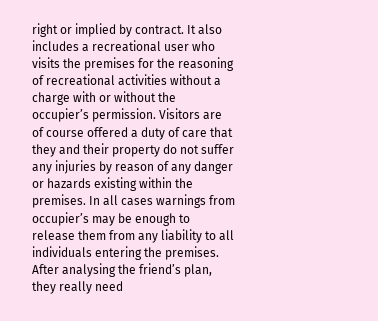right or implied by contract. It also includes a recreational user who visits the premises for the reasoning of recreational activities without a charge with or without the occupier’s permission. Visitors are of course offered a duty of care that they and their property do not suffer any injuries by reason of any danger or hazards existing within the premises. In all cases warnings from occupier’s may be enough to release them from any liability to all individuals entering the premises. After analysing the friend’s plan, they really need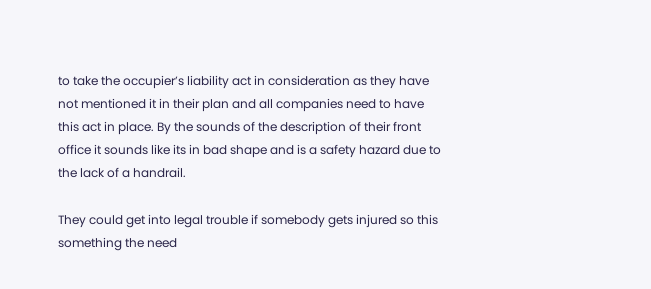to take the occupier’s liability act in consideration as they have not mentioned it in their plan and all companies need to have this act in place. By the sounds of the description of their front office it sounds like its in bad shape and is a safety hazard due to the lack of a handrail.

They could get into legal trouble if somebody gets injured so this something the need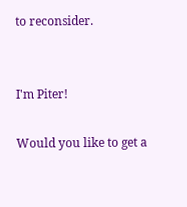to reconsider.


I'm Piter!

Would you like to get a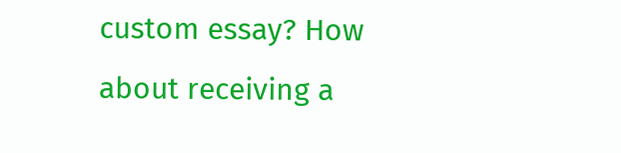custom essay? How about receiving a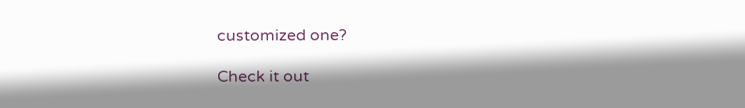customized one?

Check it out